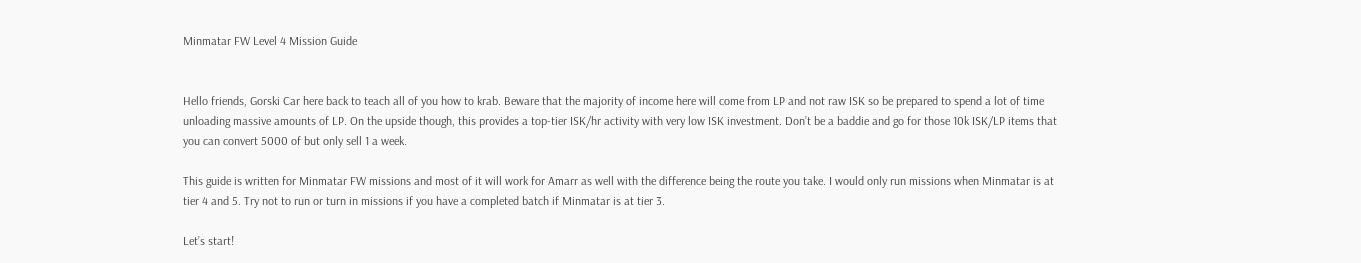Minmatar FW Level 4 Mission Guide


Hello friends, Gorski Car here back to teach all of you how to krab. Beware that the majority of income here will come from LP and not raw ISK so be prepared to spend a lot of time unloading massive amounts of LP. On the upside though, this provides a top-tier ISK/hr activity with very low ISK investment. Don’t be a baddie and go for those 10k ISK/LP items that you can convert 5000 of but only sell 1 a week.

This guide is written for Minmatar FW missions and most of it will work for Amarr as well with the difference being the route you take. I would only run missions when Minmatar is at tier 4 and 5. Try not to run or turn in missions if you have a completed batch if Minmatar is at tier 3.

Let’s start!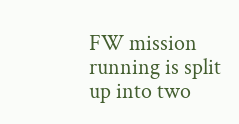FW mission running is split up into two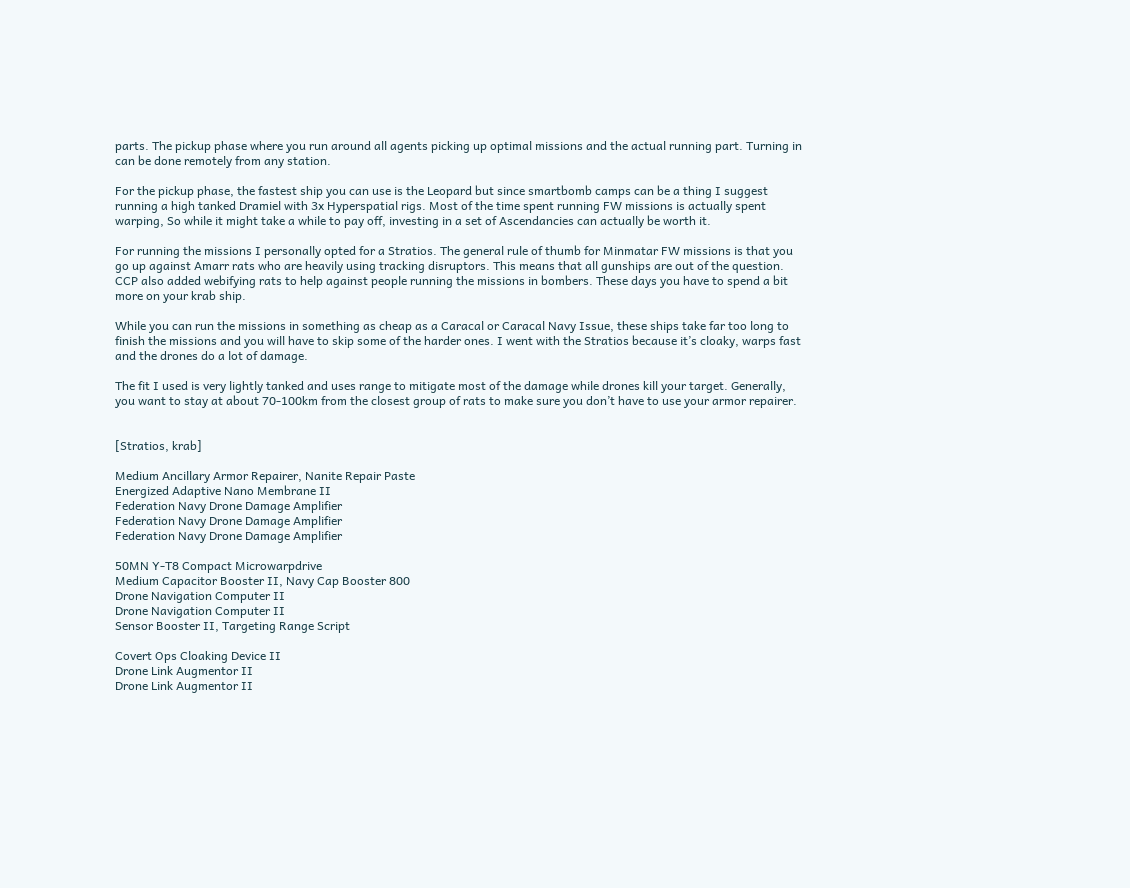parts. The pickup phase where you run around all agents picking up optimal missions and the actual running part. Turning in can be done remotely from any station.

For the pickup phase, the fastest ship you can use is the Leopard but since smartbomb camps can be a thing I suggest running a high tanked Dramiel with 3x Hyperspatial rigs. Most of the time spent running FW missions is actually spent warping, So while it might take a while to pay off, investing in a set of Ascendancies can actually be worth it.

For running the missions I personally opted for a Stratios. The general rule of thumb for Minmatar FW missions is that you go up against Amarr rats who are heavily using tracking disruptors. This means that all gunships are out of the question. CCP also added webifying rats to help against people running the missions in bombers. These days you have to spend a bit more on your krab ship.

While you can run the missions in something as cheap as a Caracal or Caracal Navy Issue, these ships take far too long to finish the missions and you will have to skip some of the harder ones. I went with the Stratios because it’s cloaky, warps fast and the drones do a lot of damage.

The fit I used is very lightly tanked and uses range to mitigate most of the damage while drones kill your target. Generally, you want to stay at about 70-100km from the closest group of rats to make sure you don’t have to use your armor repairer.


[Stratios, krab]

Medium Ancillary Armor Repairer, Nanite Repair Paste
Energized Adaptive Nano Membrane II
Federation Navy Drone Damage Amplifier
Federation Navy Drone Damage Amplifier
Federation Navy Drone Damage Amplifier

50MN Y-T8 Compact Microwarpdrive
Medium Capacitor Booster II, Navy Cap Booster 800
Drone Navigation Computer II
Drone Navigation Computer II
Sensor Booster II, Targeting Range Script

Covert Ops Cloaking Device II
Drone Link Augmentor II
Drone Link Augmentor II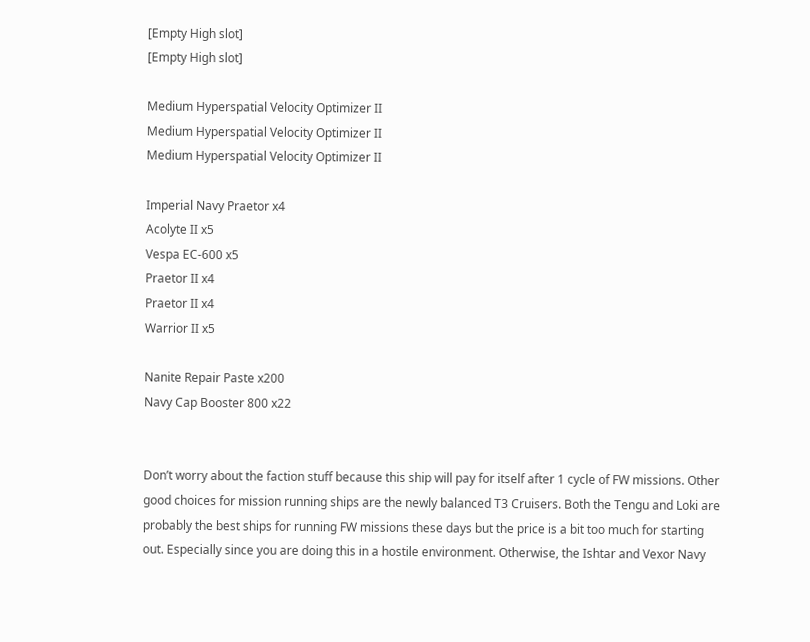[Empty High slot]
[Empty High slot]

Medium Hyperspatial Velocity Optimizer II
Medium Hyperspatial Velocity Optimizer II
Medium Hyperspatial Velocity Optimizer II

Imperial Navy Praetor x4
Acolyte II x5
Vespa EC-600 x5
Praetor II x4
Praetor II x4
Warrior II x5

Nanite Repair Paste x200
Navy Cap Booster 800 x22


Don’t worry about the faction stuff because this ship will pay for itself after 1 cycle of FW missions. Other good choices for mission running ships are the newly balanced T3 Cruisers. Both the Tengu and Loki are probably the best ships for running FW missions these days but the price is a bit too much for starting out. Especially since you are doing this in a hostile environment. Otherwise, the Ishtar and Vexor Navy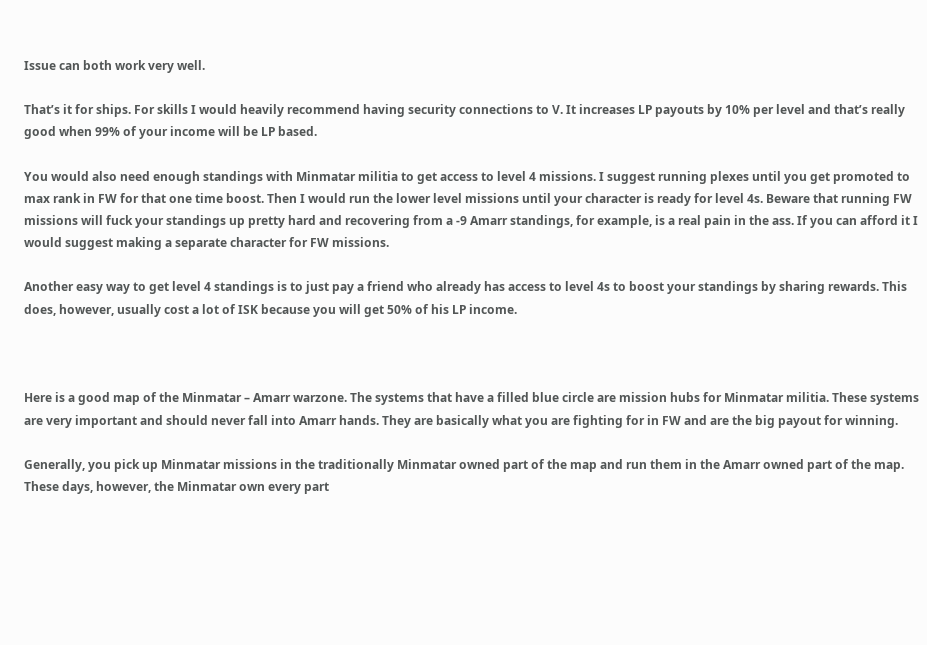Issue can both work very well.

That’s it for ships. For skills I would heavily recommend having security connections to V. It increases LP payouts by 10% per level and that’s really good when 99% of your income will be LP based.

You would also need enough standings with Minmatar militia to get access to level 4 missions. I suggest running plexes until you get promoted to max rank in FW for that one time boost. Then I would run the lower level missions until your character is ready for level 4s. Beware that running FW missions will fuck your standings up pretty hard and recovering from a -9 Amarr standings, for example, is a real pain in the ass. If you can afford it I would suggest making a separate character for FW missions.

Another easy way to get level 4 standings is to just pay a friend who already has access to level 4s to boost your standings by sharing rewards. This does, however, usually cost a lot of ISK because you will get 50% of his LP income.



Here is a good map of the Minmatar – Amarr warzone. The systems that have a filled blue circle are mission hubs for Minmatar militia. These systems are very important and should never fall into Amarr hands. They are basically what you are fighting for in FW and are the big payout for winning.

Generally, you pick up Minmatar missions in the traditionally Minmatar owned part of the map and run them in the Amarr owned part of the map. These days, however, the Minmatar own every part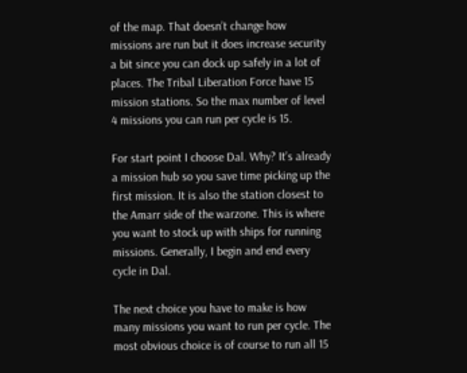of the map. That doesn’t change how missions are run but it does increase security a bit since you can dock up safely in a lot of places. The Tribal Liberation Force have 15 mission stations. So the max number of level 4 missions you can run per cycle is 15.

For start point I choose Dal. Why? It’s already a mission hub so you save time picking up the first mission. It is also the station closest to the Amarr side of the warzone. This is where you want to stock up with ships for running missions. Generally, I begin and end every cycle in Dal.

The next choice you have to make is how many missions you want to run per cycle. The most obvious choice is of course to run all 15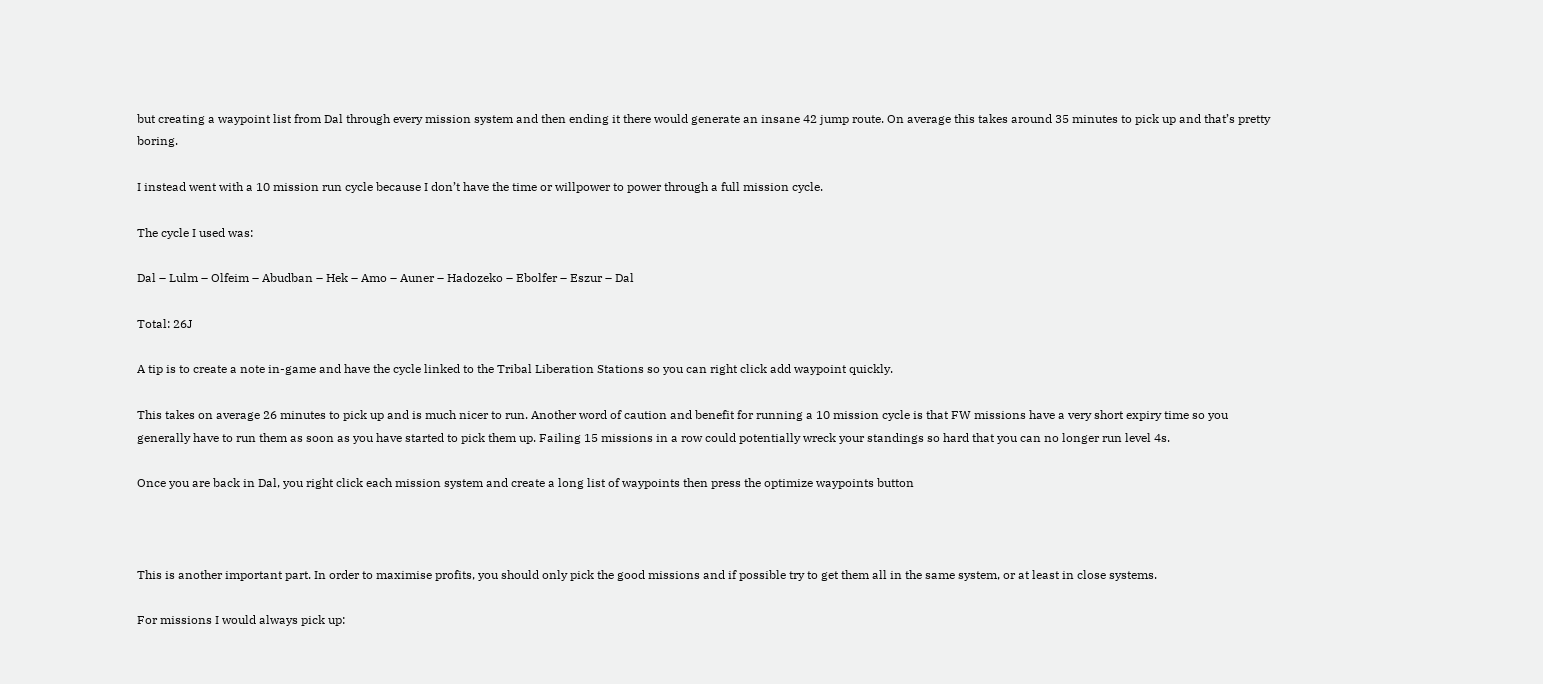but creating a waypoint list from Dal through every mission system and then ending it there would generate an insane 42 jump route. On average this takes around 35 minutes to pick up and that’s pretty boring.

I instead went with a 10 mission run cycle because I don’t have the time or willpower to power through a full mission cycle.

The cycle I used was:

Dal – Lulm – Olfeim – Abudban – Hek – Amo – Auner – Hadozeko – Ebolfer – Eszur – Dal

Total: 26J

A tip is to create a note in-game and have the cycle linked to the Tribal Liberation Stations so you can right click add waypoint quickly.

This takes on average 26 minutes to pick up and is much nicer to run. Another word of caution and benefit for running a 10 mission cycle is that FW missions have a very short expiry time so you generally have to run them as soon as you have started to pick them up. Failing 15 missions in a row could potentially wreck your standings so hard that you can no longer run level 4s.

Once you are back in Dal, you right click each mission system and create a long list of waypoints then press the optimize waypoints button



This is another important part. In order to maximise profits, you should only pick the good missions and if possible try to get them all in the same system, or at least in close systems.

For missions I would always pick up: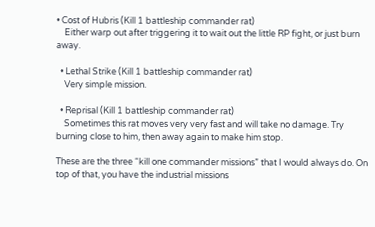• Cost of Hubris (Kill 1 battleship commander rat)
    Either warp out after triggering it to wait out the little RP fight, or just burn away.

  • Lethal Strike (Kill 1 battleship commander rat)
    Very simple mission.

  • Reprisal (Kill 1 battleship commander rat)
    Sometimes this rat moves very very fast and will take no damage. Try burning close to him, then away again to make him stop.

These are the three “kill one commander missions” that I would always do. On top of that, you have the industrial missions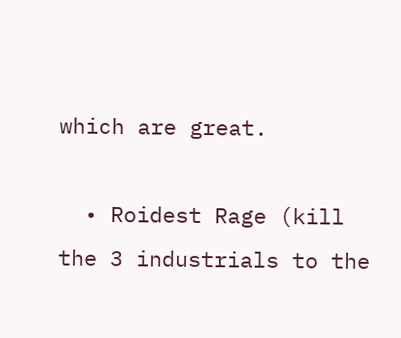which are great.

  • Roidest Rage (kill the 3 industrials to the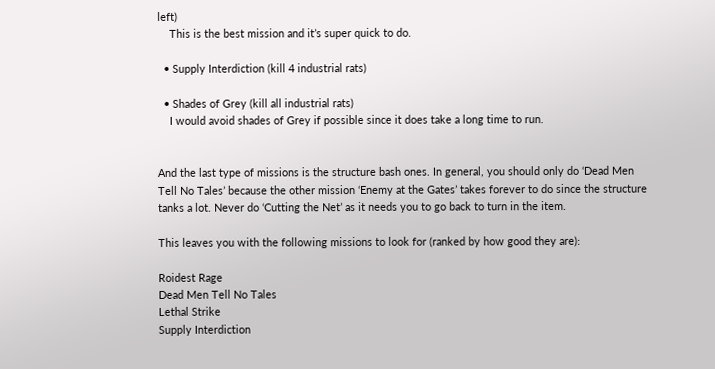left)
    This is the best mission and it’s super quick to do.

  • Supply Interdiction (kill 4 industrial rats)

  • Shades of Grey (kill all industrial rats)
    I would avoid shades of Grey if possible since it does take a long time to run.


And the last type of missions is the structure bash ones. In general, you should only do ‘Dead Men Tell No Tales’ because the other mission ‘Enemy at the Gates’ takes forever to do since the structure tanks a lot. Never do ‘Cutting the Net’ as it needs you to go back to turn in the item.

This leaves you with the following missions to look for (ranked by how good they are):

Roidest Rage
Dead Men Tell No Tales
Lethal Strike
Supply Interdiction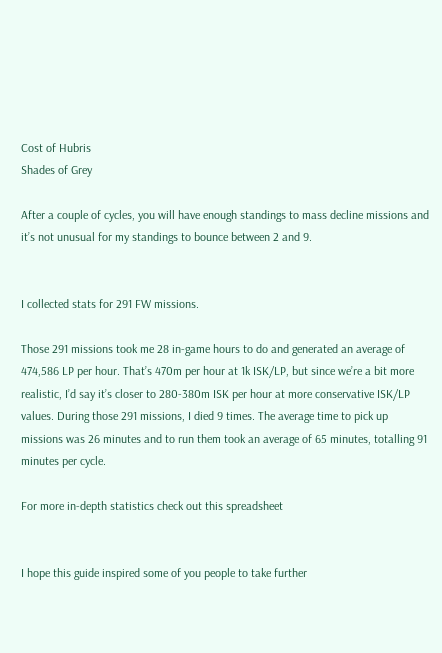Cost of Hubris
Shades of Grey

After a couple of cycles, you will have enough standings to mass decline missions and it’s not unusual for my standings to bounce between 2 and 9.


I collected stats for 291 FW missions.

Those 291 missions took me 28 in-game hours to do and generated an average of 474,586 LP per hour. That’s 470m per hour at 1k ISK/LP, but since we’re a bit more realistic, I’d say it’s closer to 280-380m ISK per hour at more conservative ISK/LP values. During those 291 missions, I died 9 times. The average time to pick up missions was 26 minutes and to run them took an average of 65 minutes, totalling 91 minutes per cycle.

For more in-depth statistics check out this spreadsheet


I hope this guide inspired some of you people to take further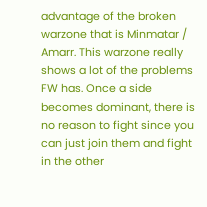advantage of the broken warzone that is Minmatar / Amarr. This warzone really shows a lot of the problems FW has. Once a side becomes dominant, there is no reason to fight since you can just join them and fight in the other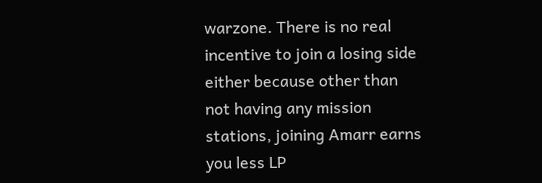warzone. There is no real incentive to join a losing side either because other than not having any mission stations, joining Amarr earns you less LP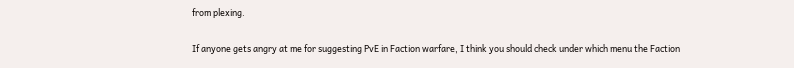from plexing.

If anyone gets angry at me for suggesting PvE in Faction warfare, I think you should check under which menu the Faction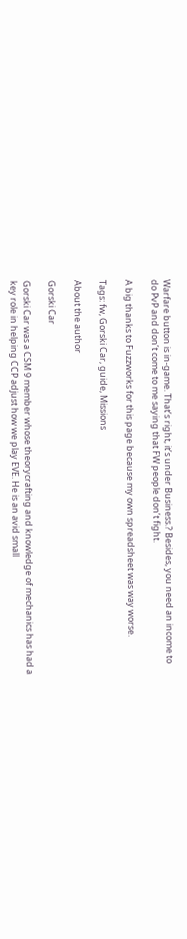Warfare button is in-game. That’s right, it’s under Business.? Besides, you need an income to do PvP and don’t come to me saying that FW people don’t fight.

A big thanks to Fuzzworks for this page because my own spreadsheet was way worse.

Tags: fw, Gorski Car, guide, Missions

About the author

Gorski Car

Gorski Car was a CSM 9 member whose theorycrafting and knowledge of mechanics has had a key role in helping CCP adjust how we play EVE. He is an avid small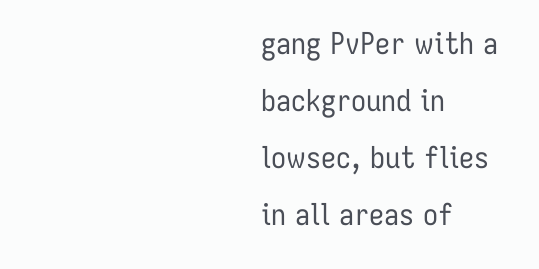gang PvPer with a background in lowsec, but flies in all areas of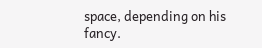space, depending on his fancy.